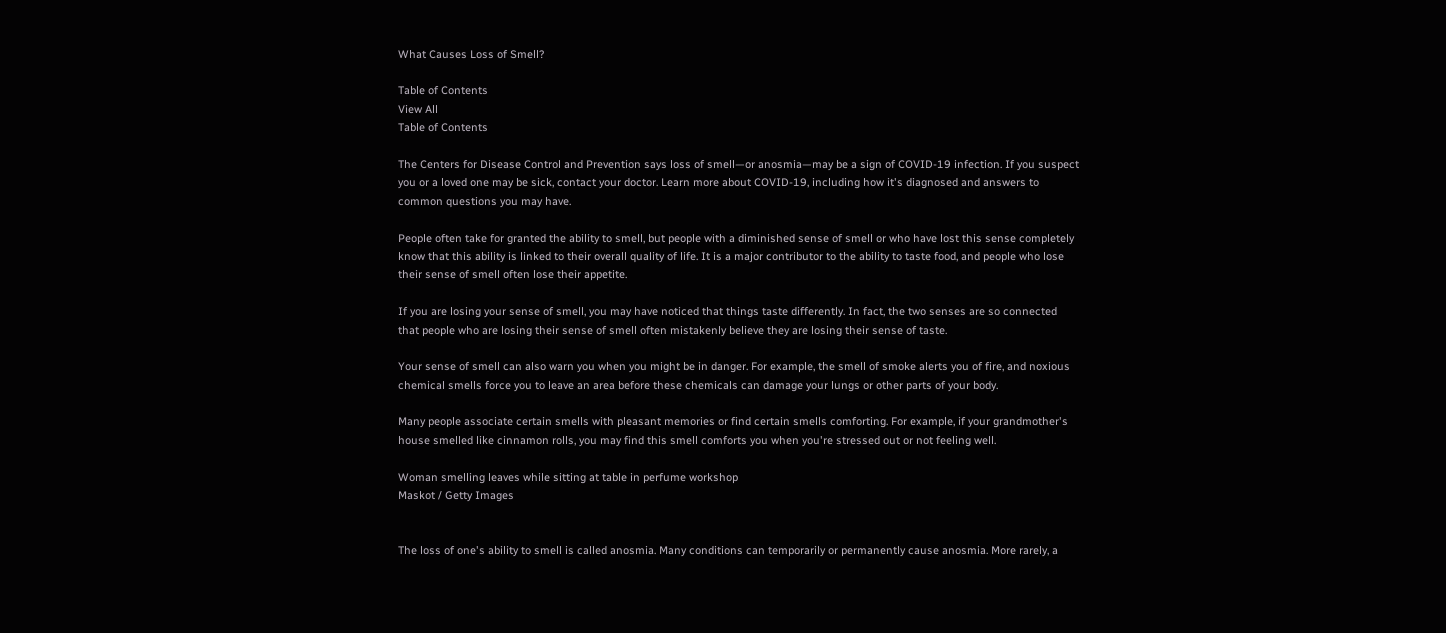What Causes Loss of Smell?

Table of Contents
View All
Table of Contents

The Centers for Disease Control and Prevention says loss of smell—or anosmia—may be a sign of COVID-19 infection. If you suspect you or a loved one may be sick, contact your doctor. Learn more about COVID-19, including how it's diagnosed and answers to common questions you may have.

People often take for granted the ability to smell, but people with a diminished sense of smell or who have lost this sense completely know that this ability is linked to their overall quality of life. It is a major contributor to the ability to taste food, and people who lose their sense of smell often lose their appetite.

If you are losing your sense of smell, you may have noticed that things taste differently. In fact, the two senses are so connected that people who are losing their sense of smell often mistakenly believe they are losing their sense of taste.

Your sense of smell can also warn you when you might be in danger. For example, the smell of smoke alerts you of fire, and noxious chemical smells force you to leave an area before these chemicals can damage your lungs or other parts of your body.

Many people associate certain smells with pleasant memories or find certain smells comforting. For example, if your grandmother's house smelled like cinnamon rolls, you may find this smell comforts you when you're stressed out or not feeling well.

Woman smelling leaves while sitting at table in perfume workshop
Maskot / Getty Images


The loss of one's ability to smell is called anosmia. Many conditions can temporarily or permanently cause anosmia. More rarely, a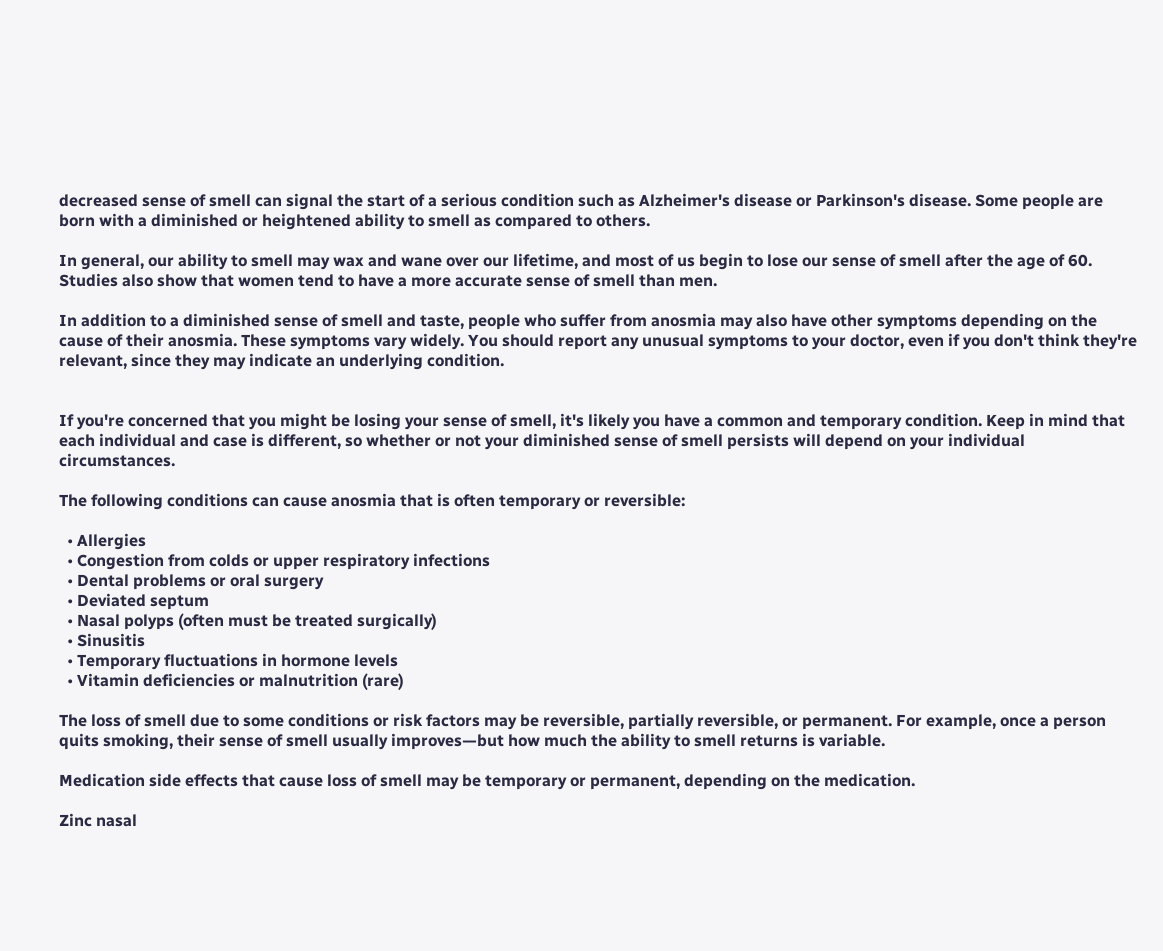decreased sense of smell can signal the start of a serious condition such as Alzheimer's disease or Parkinson's disease. Some people are born with a diminished or heightened ability to smell as compared to others.

In general, our ability to smell may wax and wane over our lifetime, and most of us begin to lose our sense of smell after the age of 60. Studies also show that women tend to have a more accurate sense of smell than men.

In addition to a diminished sense of smell and taste, people who suffer from anosmia may also have other symptoms depending on the cause of their anosmia. These symptoms vary widely. You should report any unusual symptoms to your doctor, even if you don't think they're relevant, since they may indicate an underlying condition.


If you're concerned that you might be losing your sense of smell, it's likely you have a common and temporary condition. Keep in mind that each individual and case is different, so whether or not your diminished sense of smell persists will depend on your individual circumstances.

The following conditions can cause anosmia that is often temporary or reversible:

  • Allergies
  • Congestion from colds or upper respiratory infections
  • Dental problems or oral surgery
  • Deviated septum
  • Nasal polyps (often must be treated surgically)
  • Sinusitis
  • Temporary fluctuations in hormone levels
  • Vitamin deficiencies or malnutrition (rare)

The loss of smell due to some conditions or risk factors may be reversible, partially reversible, or permanent. For example, once a person quits smoking, their sense of smell usually improves—but how much the ability to smell returns is variable.

Medication side effects that cause loss of smell may be temporary or permanent, depending on the medication.

Zinc nasal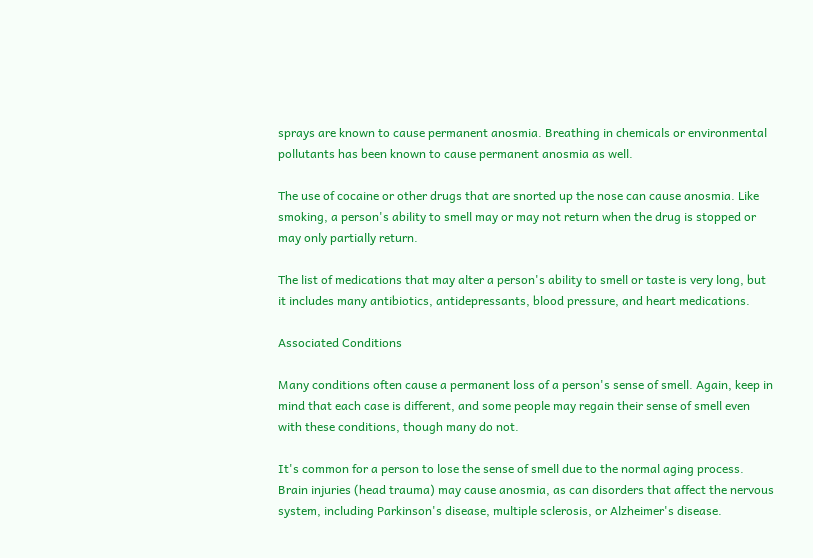sprays are known to cause permanent anosmia. Breathing in chemicals or environmental pollutants has been known to cause permanent anosmia as well.

The use of cocaine or other drugs that are snorted up the nose can cause anosmia. Like smoking, a person's ability to smell may or may not return when the drug is stopped or may only partially return.

The list of medications that may alter a person's ability to smell or taste is very long, but it includes many antibiotics, antidepressants, blood pressure, and heart medications.

Associated Conditions

Many conditions often cause a permanent loss of a person's sense of smell. Again, keep in mind that each case is different, and some people may regain their sense of smell even with these conditions, though many do not.

It's common for a person to lose the sense of smell due to the normal aging process. Brain injuries (head trauma) may cause anosmia, as can disorders that affect the nervous system, including Parkinson's disease, multiple sclerosis, or Alzheimer's disease.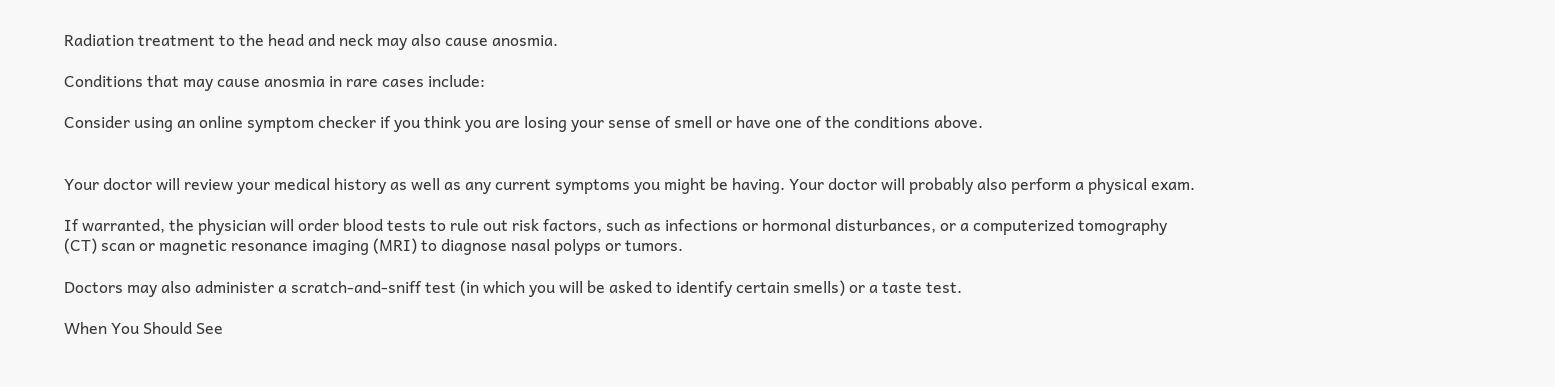Radiation treatment to the head and neck may also cause anosmia.

Conditions that may cause anosmia in rare cases include:

Consider using an online symptom checker if you think you are losing your sense of smell or have one of the conditions above.


Your doctor will review your medical history as well as any current symptoms you might be having. Your doctor will probably also perform a physical exam.

If warranted, the physician will order blood tests to rule out risk factors, such as infections or hormonal disturbances, or a computerized tomography (CT) scan or magnetic resonance imaging (MRI) to diagnose nasal polyps or tumors.

Doctors may also administer a scratch-and-sniff test (in which you will be asked to identify certain smells) or a taste test.

When You Should See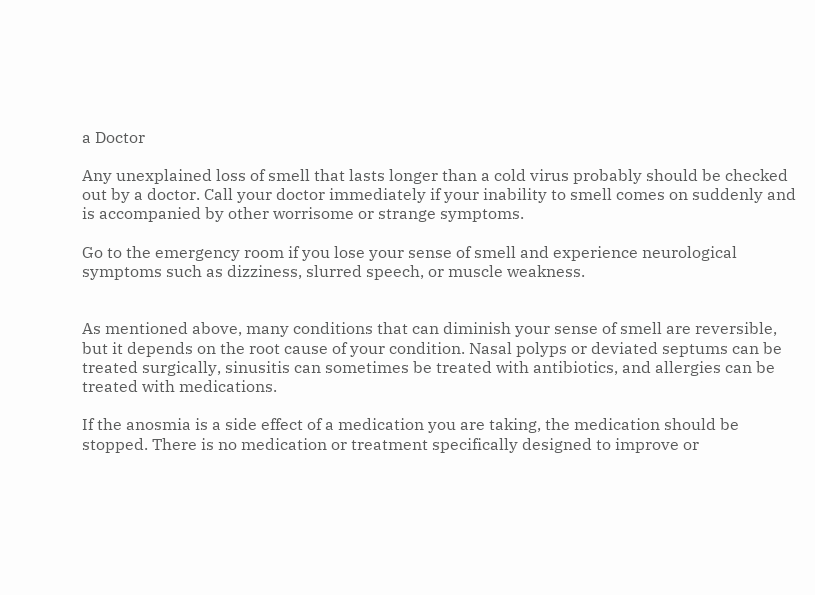a Doctor

Any unexplained loss of smell that lasts longer than a cold virus probably should be checked out by a doctor. Call your doctor immediately if your inability to smell comes on suddenly and is accompanied by other worrisome or strange symptoms.

Go to the emergency room if you lose your sense of smell and experience neurological symptoms such as dizziness, slurred speech, or muscle weakness.


As mentioned above, many conditions that can diminish your sense of smell are reversible, but it depends on the root cause of your condition. Nasal polyps or deviated septums can be treated surgically, sinusitis can sometimes be treated with antibiotics, and allergies can be treated with medications.

If the anosmia is a side effect of a medication you are taking, the medication should be stopped. There is no medication or treatment specifically designed to improve or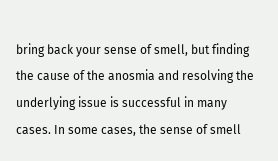bring back your sense of smell, but finding the cause of the anosmia and resolving the underlying issue is successful in many cases. In some cases, the sense of smell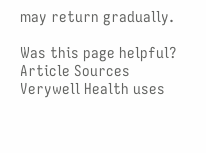may return gradually.

Was this page helpful?
Article Sources
Verywell Health uses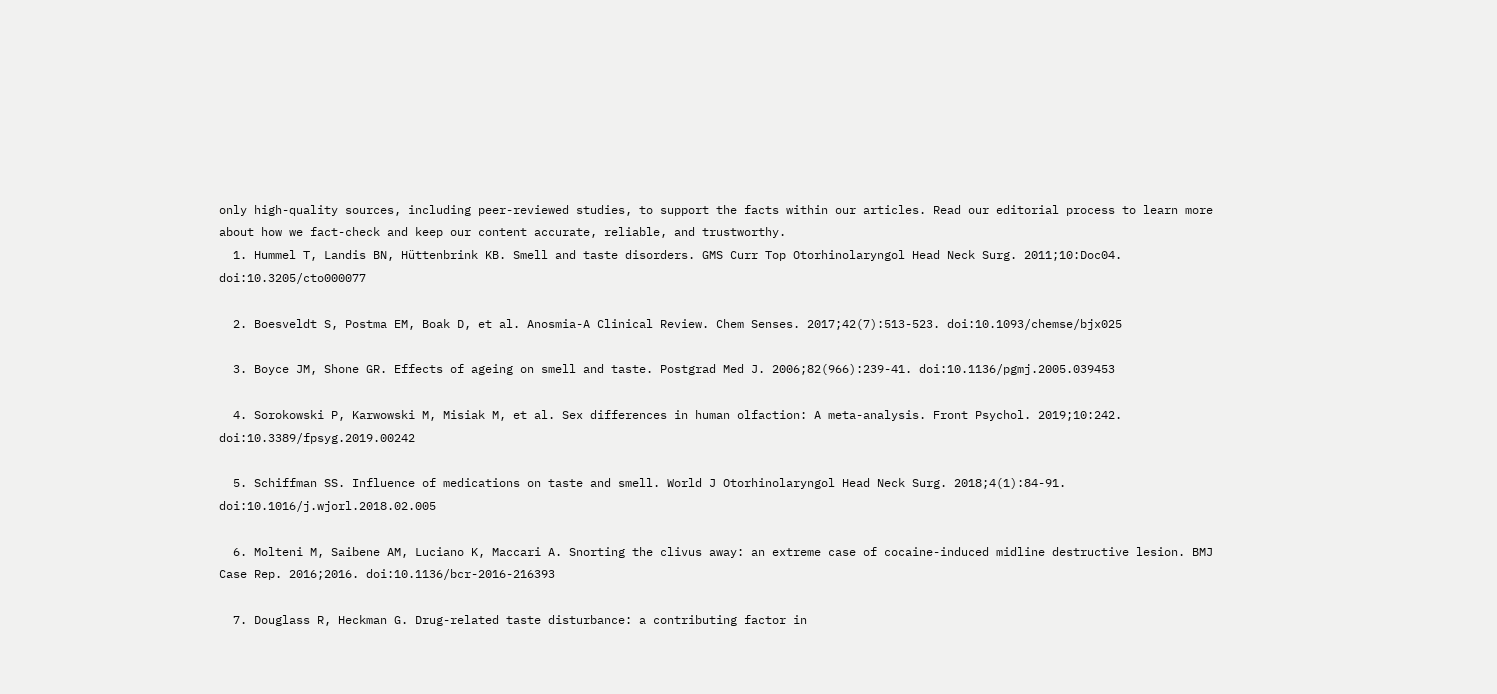only high-quality sources, including peer-reviewed studies, to support the facts within our articles. Read our editorial process to learn more about how we fact-check and keep our content accurate, reliable, and trustworthy.
  1. Hummel T, Landis BN, Hüttenbrink KB. Smell and taste disorders. GMS Curr Top Otorhinolaryngol Head Neck Surg. 2011;10:Doc04. doi:10.3205/cto000077

  2. Boesveldt S, Postma EM, Boak D, et al. Anosmia-A Clinical Review. Chem Senses. 2017;42(7):513-523. doi:10.1093/chemse/bjx025

  3. Boyce JM, Shone GR. Effects of ageing on smell and taste. Postgrad Med J. 2006;82(966):239-41. doi:10.1136/pgmj.2005.039453

  4. Sorokowski P, Karwowski M, Misiak M, et al. Sex differences in human olfaction: A meta-analysis. Front Psychol. 2019;10:242. doi:10.3389/fpsyg.2019.00242

  5. Schiffman SS. Influence of medications on taste and smell. World J Otorhinolaryngol Head Neck Surg. 2018;4(1):84-91. doi:10.1016/j.wjorl.2018.02.005

  6. Molteni M, Saibene AM, Luciano K, Maccari A. Snorting the clivus away: an extreme case of cocaine-induced midline destructive lesion. BMJ Case Rep. 2016;2016. doi:10.1136/bcr-2016-216393

  7. Douglass R, Heckman G. Drug-related taste disturbance: a contributing factor in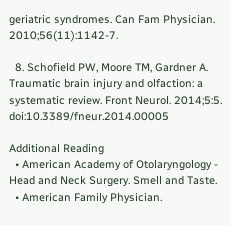geriatric syndromes. Can Fam Physician. 2010;56(11):1142-7.

  8. Schofield PW, Moore TM, Gardner A. Traumatic brain injury and olfaction: a systematic review. Front Neurol. 2014;5:5. doi:10.3389/fneur.2014.00005

Additional Reading
  • American Academy of Otolaryngology - Head and Neck Surgery. Smell and Taste.
  • American Family Physician.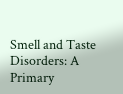Smell and Taste Disorders: A Primary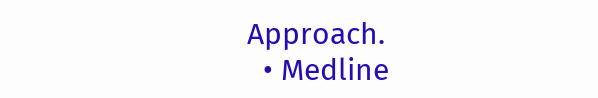Approach.
  • Medline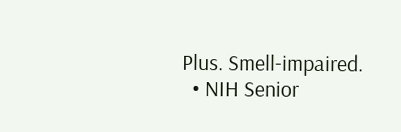Plus. Smell-impaired.
  • NIH Senior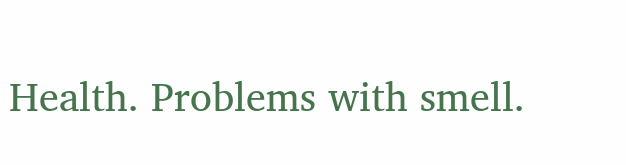Health. Problems with smell.